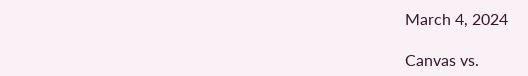March 4, 2024

Canvas vs.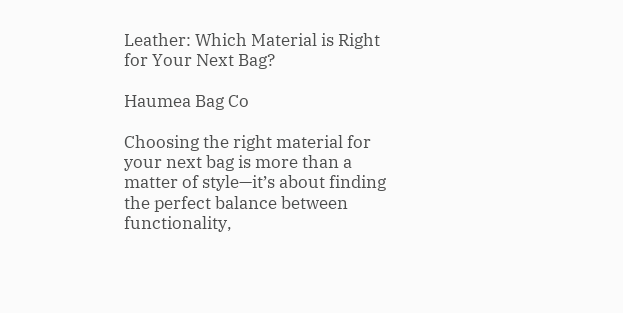Leather: Which Material is Right for Your Next Bag?

Haumea Bag Co

Choosing the right material for your next bag is more than a matter of style—it’s about finding the perfect balance between functionality,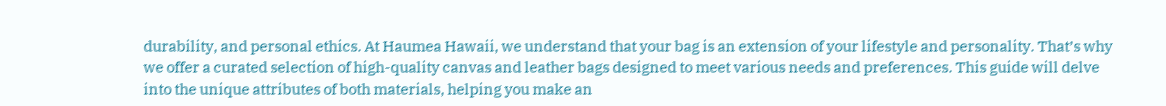durability, and personal ethics. At Haumea Hawaii, we understand that your bag is an extension of your lifestyle and personality. That’s why we offer a curated selection of high-quality canvas and leather bags designed to meet various needs and preferences. This guide will delve into the unique attributes of both materials, helping you make an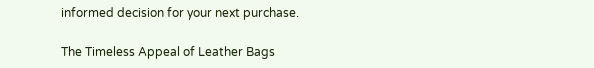informed decision for your next purchase.

The Timeless Appeal of Leather Bags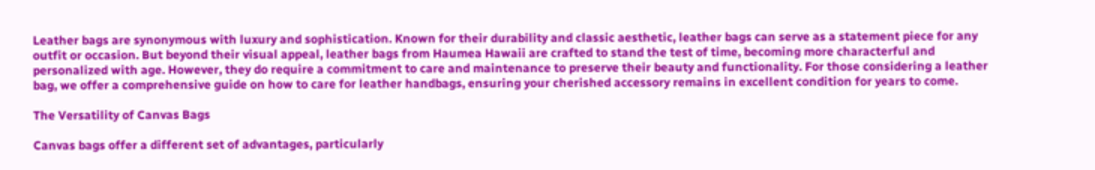Leather bags are synonymous with luxury and sophistication. Known for their durability and classic aesthetic, leather bags can serve as a statement piece for any outfit or occasion. But beyond their visual appeal, leather bags from Haumea Hawaii are crafted to stand the test of time, becoming more characterful and personalized with age. However, they do require a commitment to care and maintenance to preserve their beauty and functionality. For those considering a leather bag, we offer a comprehensive guide on how to care for leather handbags, ensuring your cherished accessory remains in excellent condition for years to come.

The Versatility of Canvas Bags

Canvas bags offer a different set of advantages, particularly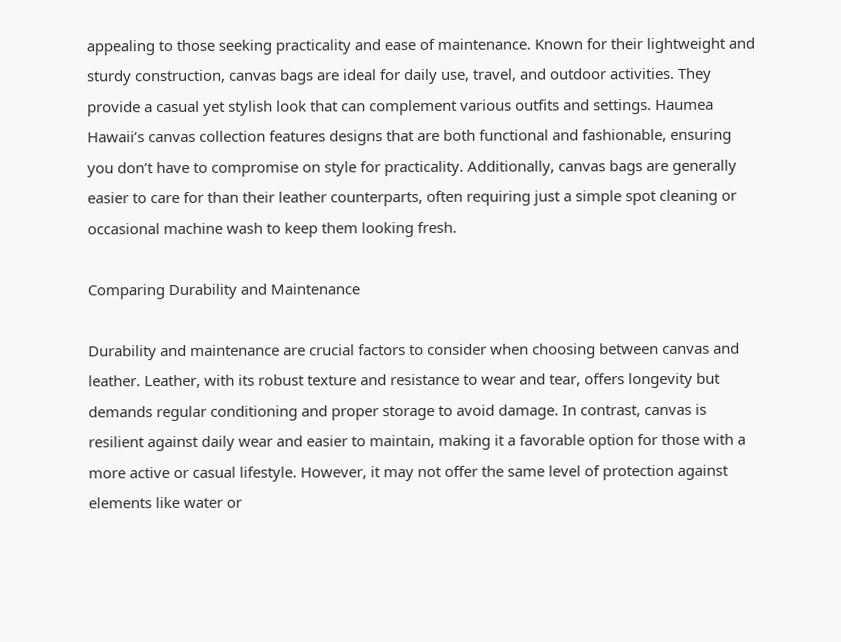appealing to those seeking practicality and ease of maintenance. Known for their lightweight and sturdy construction, canvas bags are ideal for daily use, travel, and outdoor activities. They provide a casual yet stylish look that can complement various outfits and settings. Haumea Hawaii’s canvas collection features designs that are both functional and fashionable, ensuring you don’t have to compromise on style for practicality. Additionally, canvas bags are generally easier to care for than their leather counterparts, often requiring just a simple spot cleaning or occasional machine wash to keep them looking fresh.

Comparing Durability and Maintenance

Durability and maintenance are crucial factors to consider when choosing between canvas and leather. Leather, with its robust texture and resistance to wear and tear, offers longevity but demands regular conditioning and proper storage to avoid damage. In contrast, canvas is resilient against daily wear and easier to maintain, making it a favorable option for those with a more active or casual lifestyle. However, it may not offer the same level of protection against elements like water or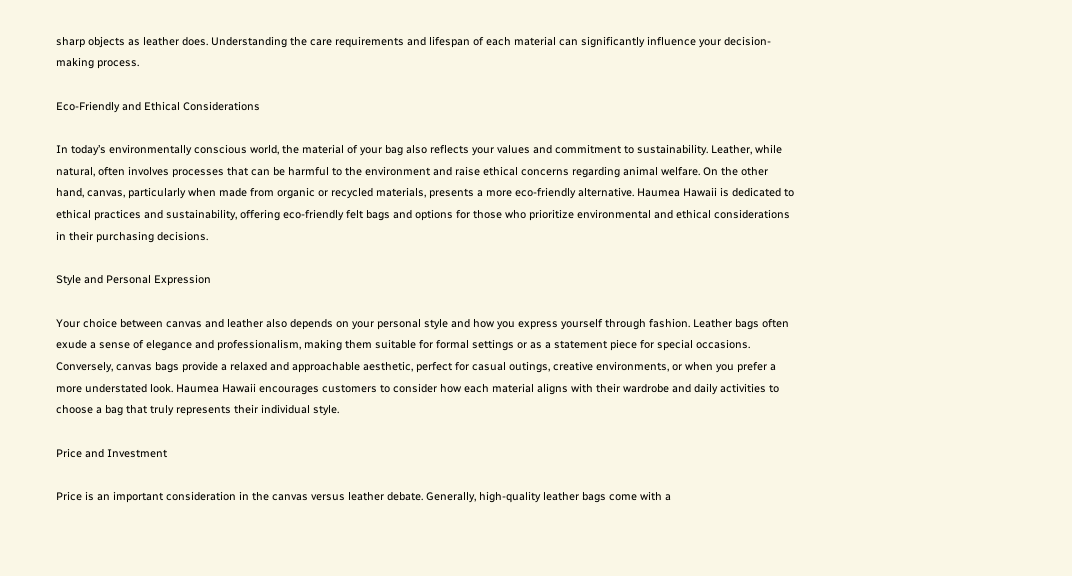sharp objects as leather does. Understanding the care requirements and lifespan of each material can significantly influence your decision-making process.

Eco-Friendly and Ethical Considerations

In today’s environmentally conscious world, the material of your bag also reflects your values and commitment to sustainability. Leather, while natural, often involves processes that can be harmful to the environment and raise ethical concerns regarding animal welfare. On the other hand, canvas, particularly when made from organic or recycled materials, presents a more eco-friendly alternative. Haumea Hawaii is dedicated to ethical practices and sustainability, offering eco-friendly felt bags and options for those who prioritize environmental and ethical considerations in their purchasing decisions.

Style and Personal Expression

Your choice between canvas and leather also depends on your personal style and how you express yourself through fashion. Leather bags often exude a sense of elegance and professionalism, making them suitable for formal settings or as a statement piece for special occasions. Conversely, canvas bags provide a relaxed and approachable aesthetic, perfect for casual outings, creative environments, or when you prefer a more understated look. Haumea Hawaii encourages customers to consider how each material aligns with their wardrobe and daily activities to choose a bag that truly represents their individual style.

Price and Investment

Price is an important consideration in the canvas versus leather debate. Generally, high-quality leather bags come with a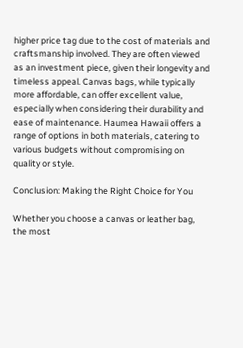higher price tag due to the cost of materials and craftsmanship involved. They are often viewed as an investment piece, given their longevity and timeless appeal. Canvas bags, while typically more affordable, can offer excellent value, especially when considering their durability and ease of maintenance. Haumea Hawaii offers a range of options in both materials, catering to various budgets without compromising on quality or style.

Conclusion: Making the Right Choice for You

Whether you choose a canvas or leather bag, the most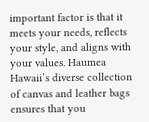important factor is that it meets your needs, reflects your style, and aligns with your values. Haumea Hawaii’s diverse collection of canvas and leather bags ensures that you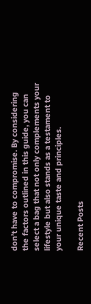don’t have to compromise. By considering the factors outlined in this guide, you can select a bag that not only complements your lifestyle but also stands as a testament to your unique taste and principles.

Recent Posts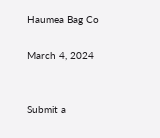Haumea Bag Co

March 4, 2024


Submit a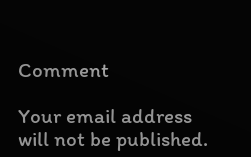Comment

Your email address will not be published.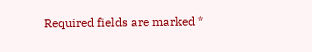Required fields are marked *